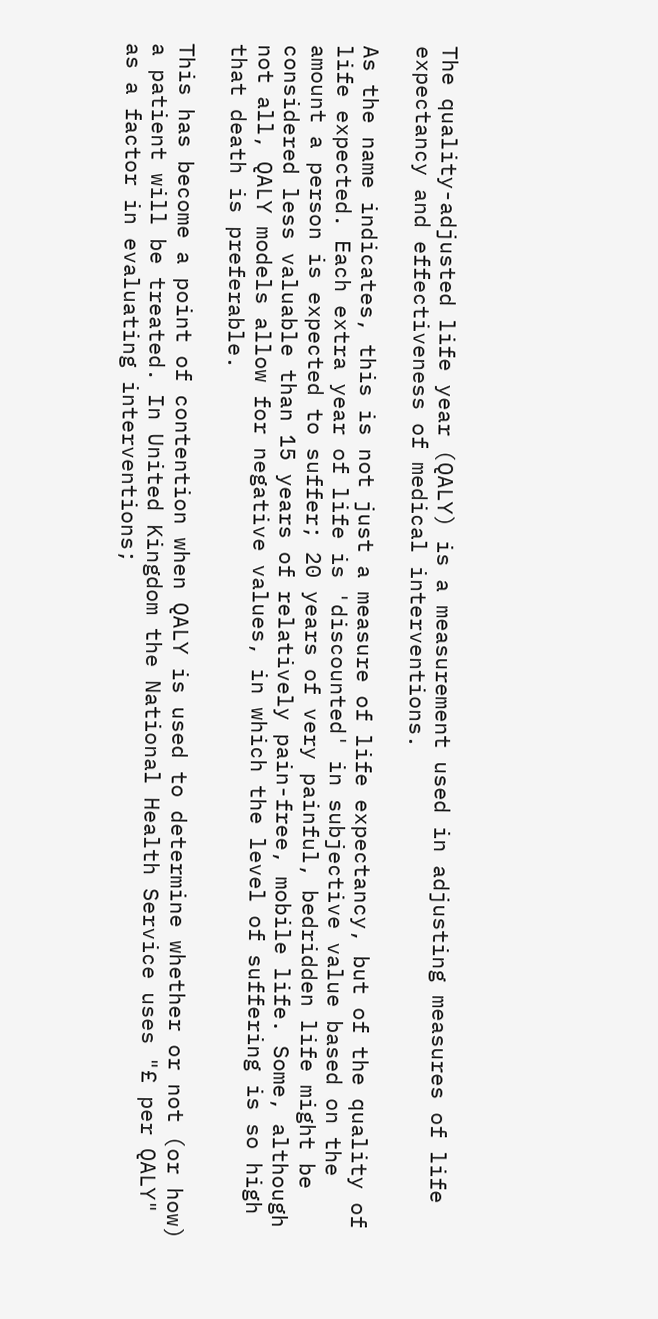The quality-adjusted life year (QALY) is a measurement used in adjusting measures of life expectancy and effectiveness of medical interventions.

As the name indicates, this is not just a measure of life expectancy, but of the quality of life expected. Each extra year of life is 'discounted' in subjective value based on the amount a person is expected to suffer; 20 years of very painful, bedridden life might be considered less valuable than 15 years of relatively pain-free, mobile life. Some, although not all, QALY models allow for negative values, in which the level of suffering is so high that death is preferable.

This has become a point of contention when QALY is used to determine whether or not (or how) a patient will be treated. In United Kingdom the National Health Service uses "£ per QALY" as a factor in evaluating interventions;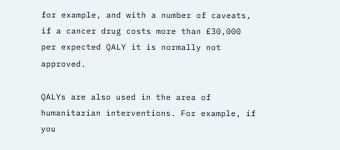for example, and with a number of caveats, if a cancer drug costs more than £30,000 per expected QALY it is normally not approved.

QALYs are also used in the area of humanitarian interventions. For example, if you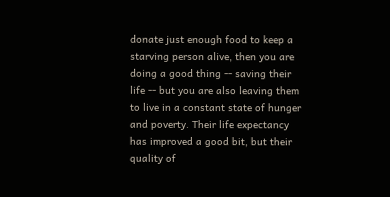donate just enough food to keep a starving person alive, then you are doing a good thing -- saving their life -- but you are also leaving them to live in a constant state of hunger and poverty. Their life expectancy has improved a good bit, but their quality of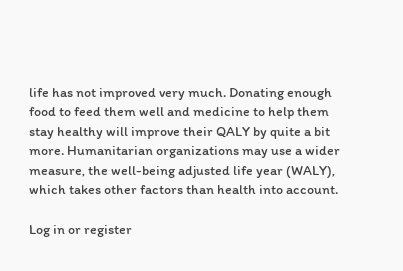life has not improved very much. Donating enough food to feed them well and medicine to help them stay healthy will improve their QALY by quite a bit more. Humanitarian organizations may use a wider measure, the well-being adjusted life year (WALY), which takes other factors than health into account.

Log in or register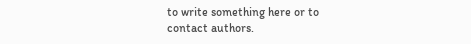to write something here or to contact authors.